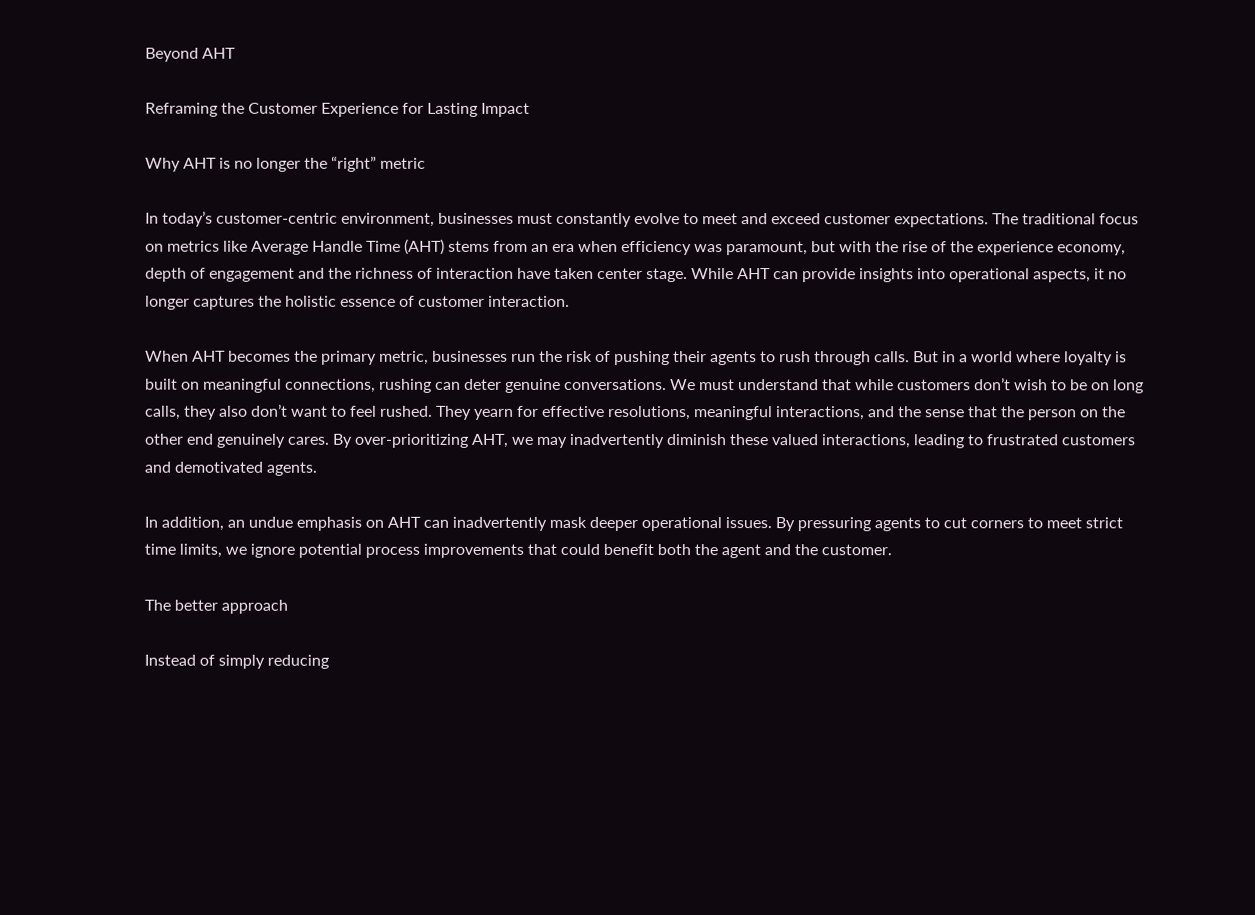Beyond AHT

Reframing the Customer Experience for Lasting Impact

Why AHT is no longer the “right” metric

In today’s customer-centric environment, businesses must constantly evolve to meet and exceed customer expectations. The traditional focus on metrics like Average Handle Time (AHT) stems from an era when efficiency was paramount, but with the rise of the experience economy, depth of engagement and the richness of interaction have taken center stage. While AHT can provide insights into operational aspects, it no longer captures the holistic essence of customer interaction.

When AHT becomes the primary metric, businesses run the risk of pushing their agents to rush through calls. But in a world where loyalty is built on meaningful connections, rushing can deter genuine conversations. We must understand that while customers don’t wish to be on long calls, they also don’t want to feel rushed. They yearn for effective resolutions, meaningful interactions, and the sense that the person on the other end genuinely cares. By over-prioritizing AHT, we may inadvertently diminish these valued interactions, leading to frustrated customers and demotivated agents.

In addition, an undue emphasis on AHT can inadvertently mask deeper operational issues. By pressuring agents to cut corners to meet strict time limits, we ignore potential process improvements that could benefit both the agent and the customer.

The better approach

Instead of simply reducing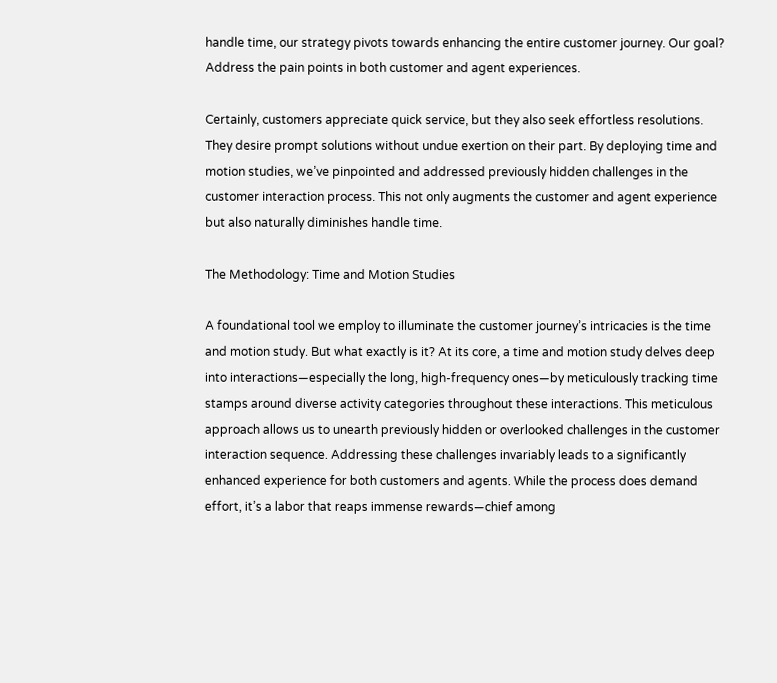handle time, our strategy pivots towards enhancing the entire customer journey. Our goal? Address the pain points in both customer and agent experiences.

Certainly, customers appreciate quick service, but they also seek effortless resolutions. They desire prompt solutions without undue exertion on their part. By deploying time and motion studies, we’ve pinpointed and addressed previously hidden challenges in the customer interaction process. This not only augments the customer and agent experience but also naturally diminishes handle time.

The Methodology: Time and Motion Studies

A foundational tool we employ to illuminate the customer journey’s intricacies is the time and motion study. But what exactly is it? At its core, a time and motion study delves deep into interactions—especially the long, high-frequency ones—by meticulously tracking time stamps around diverse activity categories throughout these interactions. This meticulous approach allows us to unearth previously hidden or overlooked challenges in the customer interaction sequence. Addressing these challenges invariably leads to a significantly enhanced experience for both customers and agents. While the process does demand effort, it’s a labor that reaps immense rewards—chief among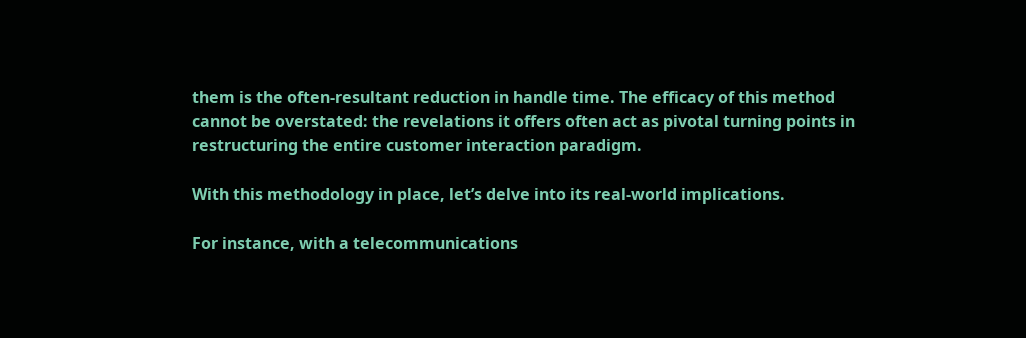them is the often-resultant reduction in handle time. The efficacy of this method cannot be overstated: the revelations it offers often act as pivotal turning points in restructuring the entire customer interaction paradigm.

With this methodology in place, let’s delve into its real-world implications.

For instance, with a telecommunications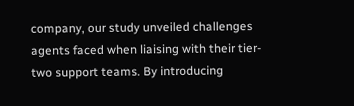company, our study unveiled challenges agents faced when liaising with their tier-two support teams. By introducing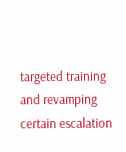targeted training and revamping certain escalation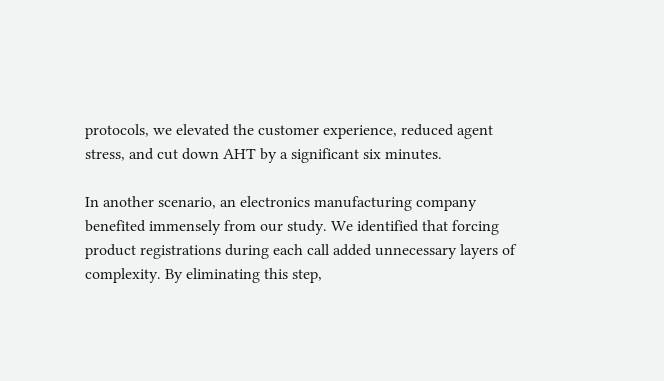protocols, we elevated the customer experience, reduced agent stress, and cut down AHT by a significant six minutes.

In another scenario, an electronics manufacturing company benefited immensely from our study. We identified that forcing product registrations during each call added unnecessary layers of complexity. By eliminating this step,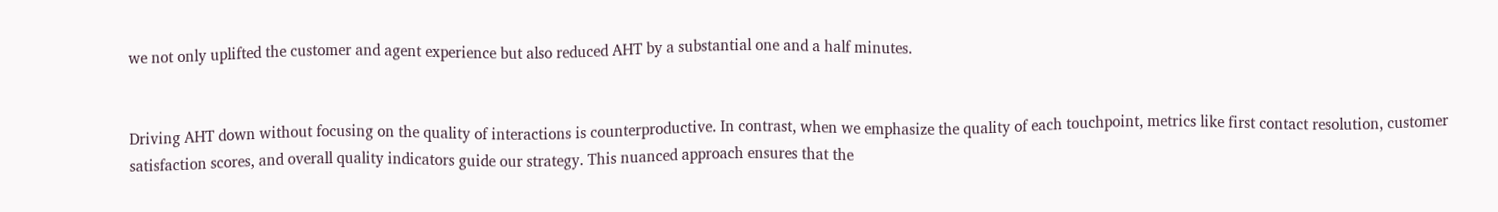we not only uplifted the customer and agent experience but also reduced AHT by a substantial one and a half minutes.


Driving AHT down without focusing on the quality of interactions is counterproductive. In contrast, when we emphasize the quality of each touchpoint, metrics like first contact resolution, customer satisfaction scores, and overall quality indicators guide our strategy. This nuanced approach ensures that the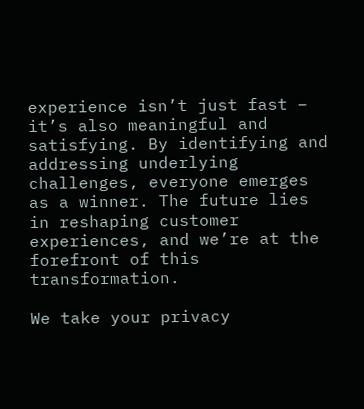experience isn’t just fast – it’s also meaningful and satisfying. By identifying and addressing underlying challenges, everyone emerges as a winner. The future lies in reshaping customer experiences, and we’re at the forefront of this transformation.

We take your privacy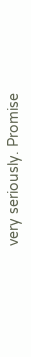very seriously. Promise